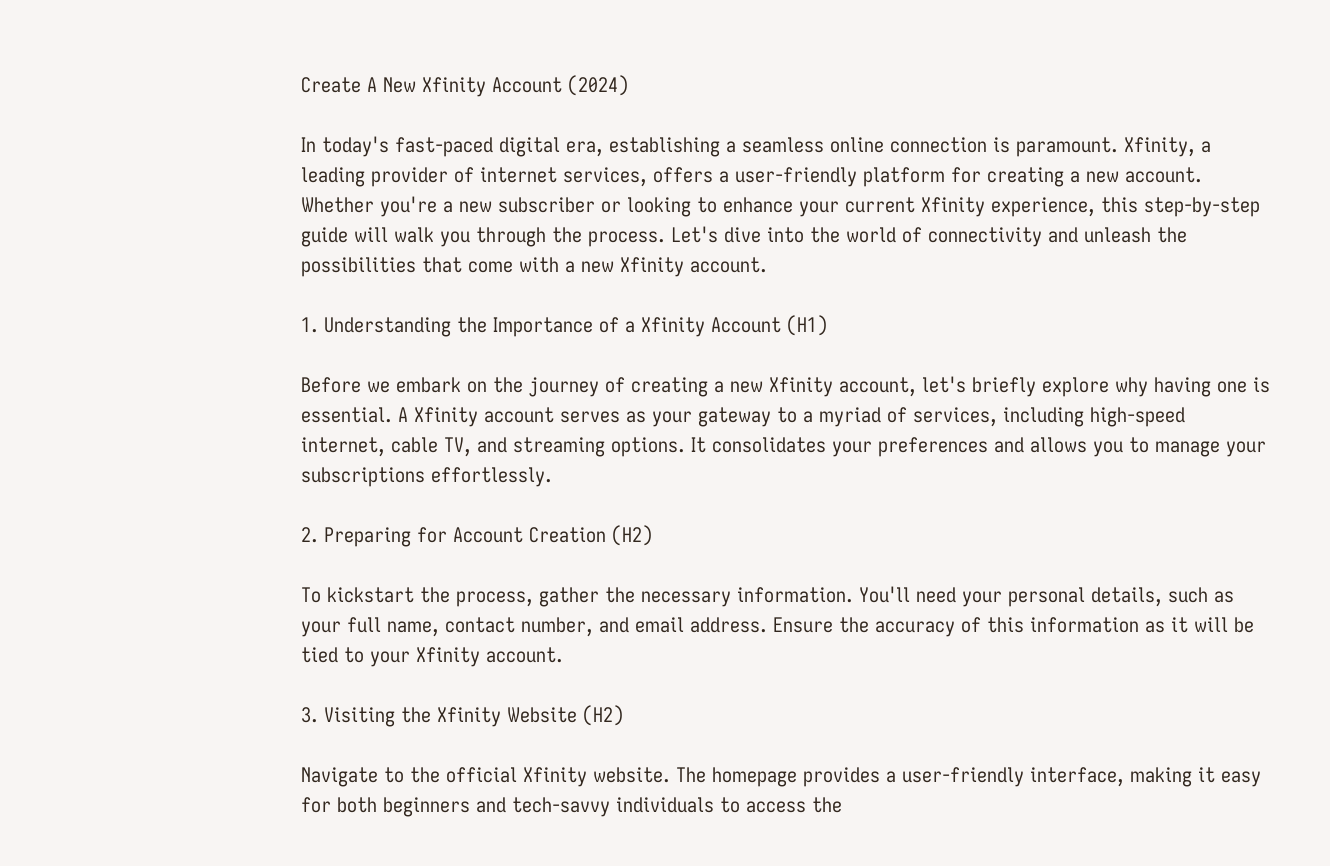Create A New Xfinity Account (2024)

In today's fast-paced digital era, establishing a seamless online connection is paramount. Xfinity, a leading provider of internet services, offers a user-friendly platform for creating a new account. Whether you're a new subscriber or looking to enhance your current Xfinity experience, this step-by-step guide will walk you through the process. Let's dive into the world of connectivity and unleash the possibilities that come with a new Xfinity account.

1. Understanding the Importance of a Xfinity Account (H1)

Before we embark on the journey of creating a new Xfinity account, let's briefly explore why having one is essential. A Xfinity account serves as your gateway to a myriad of services, including high-speed internet, cable TV, and streaming options. It consolidates your preferences and allows you to manage your subscriptions effortlessly.

2. Preparing for Account Creation (H2)

To kickstart the process, gather the necessary information. You'll need your personal details, such as your full name, contact number, and email address. Ensure the accuracy of this information as it will be tied to your Xfinity account.

3. Visiting the Xfinity Website (H2)

Navigate to the official Xfinity website. The homepage provides a user-friendly interface, making it easy for both beginners and tech-savvy individuals to access the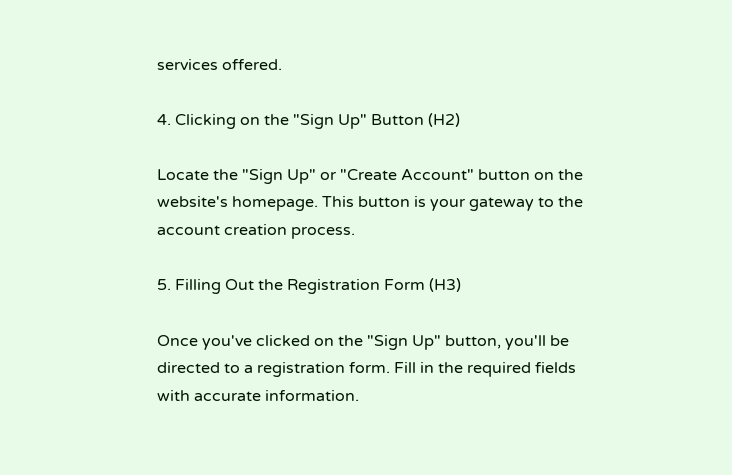services offered.

4. Clicking on the "Sign Up" Button (H2)

Locate the "Sign Up" or "Create Account" button on the website's homepage. This button is your gateway to the account creation process.

5. Filling Out the Registration Form (H3)

Once you've clicked on the "Sign Up" button, you'll be directed to a registration form. Fill in the required fields with accurate information.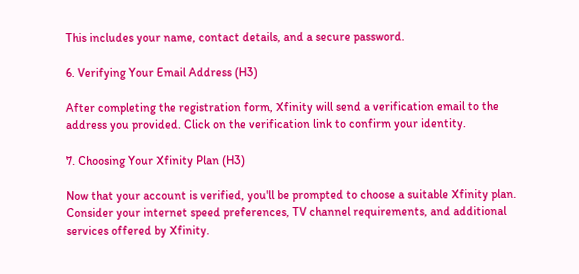This includes your name, contact details, and a secure password.

6. Verifying Your Email Address (H3)

After completing the registration form, Xfinity will send a verification email to the address you provided. Click on the verification link to confirm your identity.

7. Choosing Your Xfinity Plan (H3)

Now that your account is verified, you'll be prompted to choose a suitable Xfinity plan. Consider your internet speed preferences, TV channel requirements, and additional services offered by Xfinity.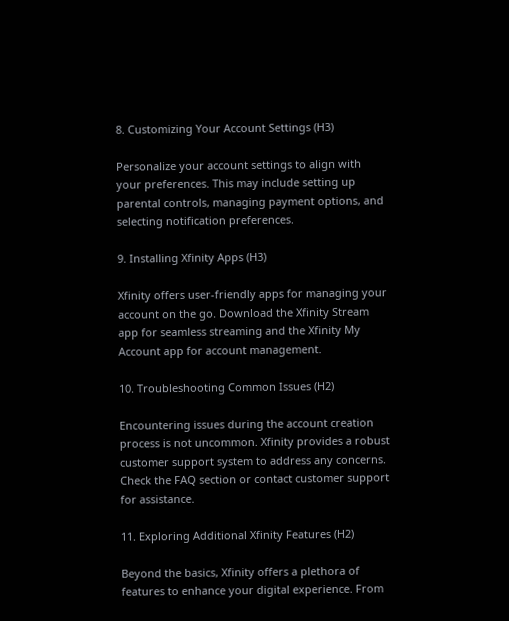8. Customizing Your Account Settings (H3)

Personalize your account settings to align with your preferences. This may include setting up parental controls, managing payment options, and selecting notification preferences.

9. Installing Xfinity Apps (H3)

Xfinity offers user-friendly apps for managing your account on the go. Download the Xfinity Stream app for seamless streaming and the Xfinity My Account app for account management.

10. Troubleshooting Common Issues (H2)

Encountering issues during the account creation process is not uncommon. Xfinity provides a robust customer support system to address any concerns. Check the FAQ section or contact customer support for assistance.

11. Exploring Additional Xfinity Features (H2)

Beyond the basics, Xfinity offers a plethora of features to enhance your digital experience. From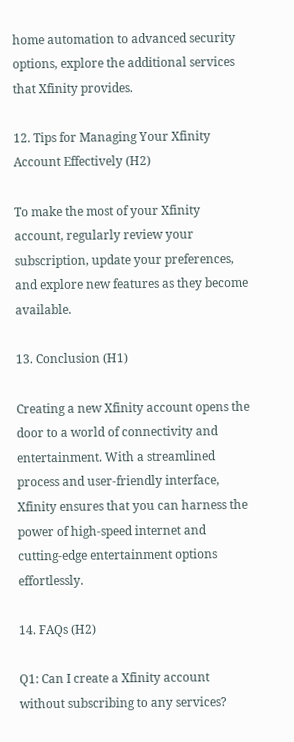home automation to advanced security options, explore the additional services that Xfinity provides.

12. Tips for Managing Your Xfinity Account Effectively (H2)

To make the most of your Xfinity account, regularly review your subscription, update your preferences, and explore new features as they become available.

13. Conclusion (H1)

Creating a new Xfinity account opens the door to a world of connectivity and entertainment. With a streamlined process and user-friendly interface, Xfinity ensures that you can harness the power of high-speed internet and cutting-edge entertainment options effortlessly.

14. FAQs (H2)

Q1: Can I create a Xfinity account without subscribing to any services?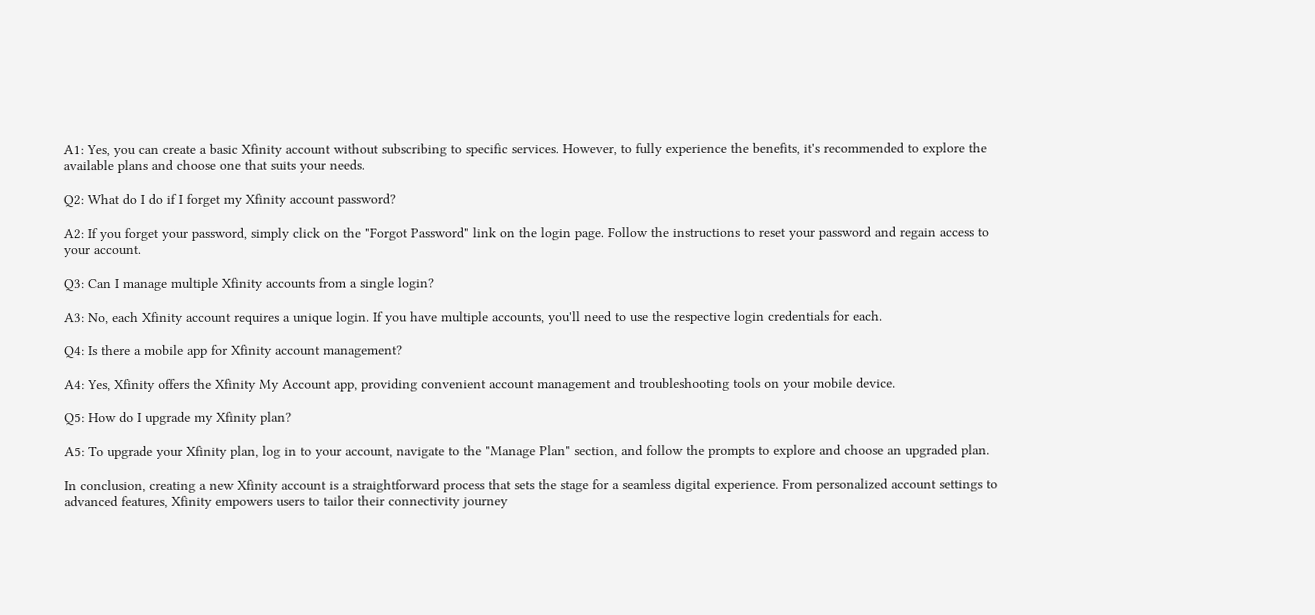A1: Yes, you can create a basic Xfinity account without subscribing to specific services. However, to fully experience the benefits, it's recommended to explore the available plans and choose one that suits your needs.

Q2: What do I do if I forget my Xfinity account password?

A2: If you forget your password, simply click on the "Forgot Password" link on the login page. Follow the instructions to reset your password and regain access to your account.

Q3: Can I manage multiple Xfinity accounts from a single login?

A3: No, each Xfinity account requires a unique login. If you have multiple accounts, you'll need to use the respective login credentials for each.

Q4: Is there a mobile app for Xfinity account management?

A4: Yes, Xfinity offers the Xfinity My Account app, providing convenient account management and troubleshooting tools on your mobile device.

Q5: How do I upgrade my Xfinity plan?

A5: To upgrade your Xfinity plan, log in to your account, navigate to the "Manage Plan" section, and follow the prompts to explore and choose an upgraded plan.

In conclusion, creating a new Xfinity account is a straightforward process that sets the stage for a seamless digital experience. From personalized account settings to advanced features, Xfinity empowers users to tailor their connectivity journey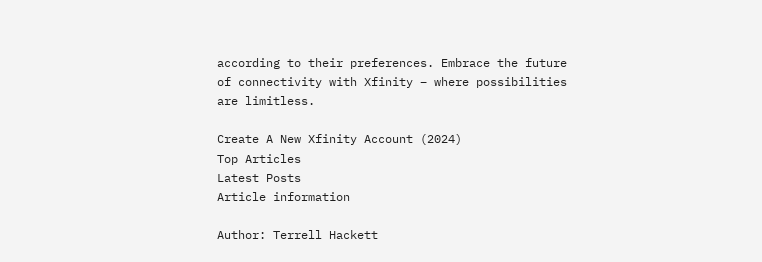according to their preferences. Embrace the future of connectivity with Xfinity – where possibilities are limitless.

Create A New Xfinity Account (2024)
Top Articles
Latest Posts
Article information

Author: Terrell Hackett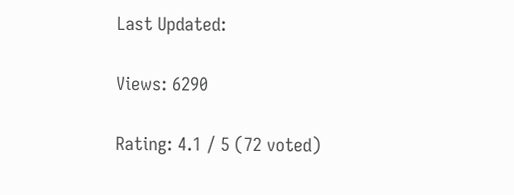Last Updated:

Views: 6290

Rating: 4.1 / 5 (72 voted)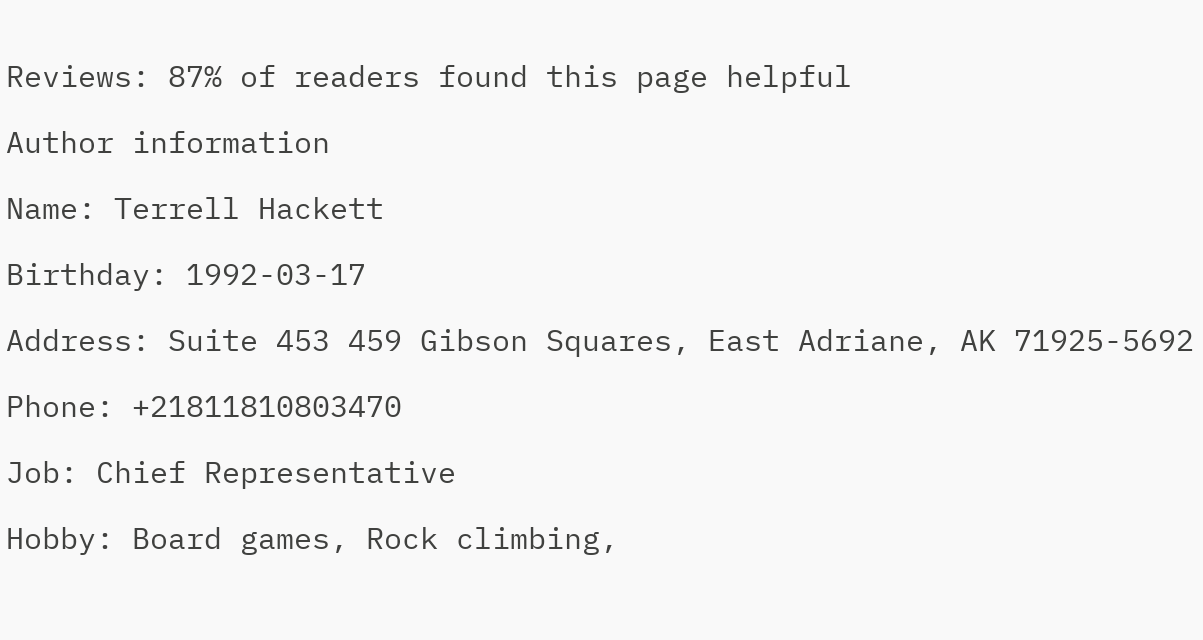Reviews: 87% of readers found this page helpful

Author information

Name: Terrell Hackett

Birthday: 1992-03-17

Address: Suite 453 459 Gibson Squares, East Adriane, AK 71925-5692

Phone: +21811810803470

Job: Chief Representative

Hobby: Board games, Rock climbing,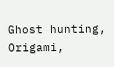Ghost hunting, Origami,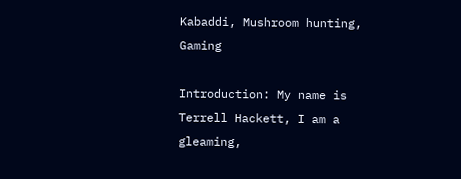Kabaddi, Mushroom hunting, Gaming

Introduction: My name is Terrell Hackett, I am a gleaming,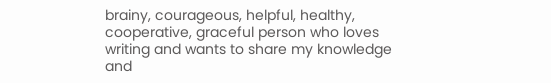brainy, courageous, helpful, healthy, cooperative, graceful person who loves writing and wants to share my knowledge and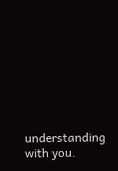understanding with you.